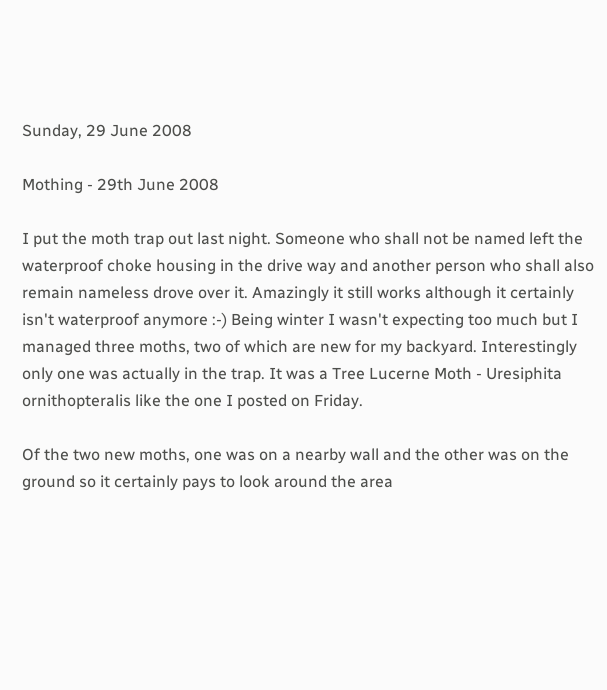Sunday, 29 June 2008

Mothing - 29th June 2008

I put the moth trap out last night. Someone who shall not be named left the waterproof choke housing in the drive way and another person who shall also remain nameless drove over it. Amazingly it still works although it certainly isn't waterproof anymore :-) Being winter I wasn't expecting too much but I managed three moths, two of which are new for my backyard. Interestingly only one was actually in the trap. It was a Tree Lucerne Moth - Uresiphita ornithopteralis like the one I posted on Friday.

Of the two new moths, one was on a nearby wall and the other was on the ground so it certainly pays to look around the area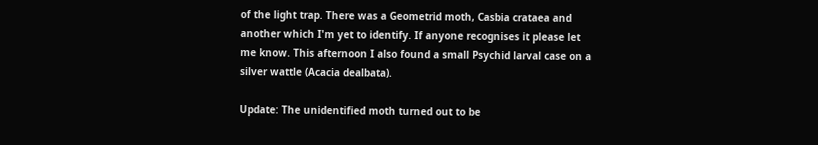of the light trap. There was a Geometrid moth, Casbia crataea and another which I'm yet to identify. If anyone recognises it please let me know. This afternoon I also found a small Psychid larval case on a silver wattle (Acacia dealbata).

Update: The unidentified moth turned out to be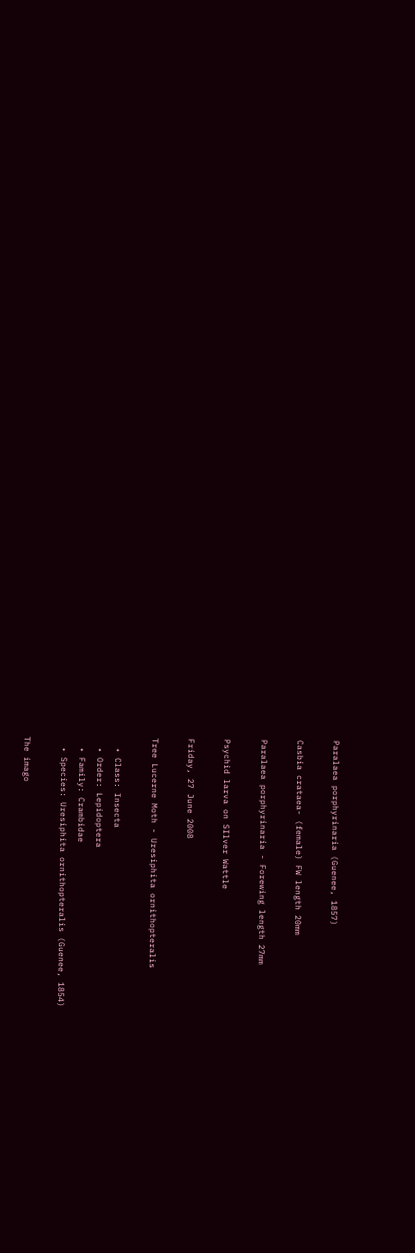Paralaea porphyrinaria (Guenee, 1857)

Casbia crataea- (female) FW length 20mm

Paralaea porphyrinaria - Forewing length 27mm

Psychid larva on SIlver Wattle

Friday, 27 June 2008

Tree Lucerne Moth - Uresiphita ornithopteralis

  • Class: Insecta
  • Order: Lepidoptera
  • Family: Crambidae
  • Species: Uresiphita ornithopteralis (Guenee, 1854)

The imago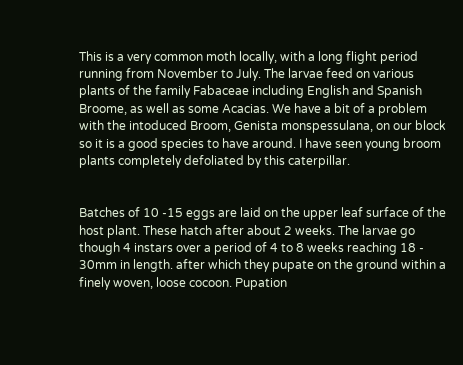This is a very common moth locally, with a long flight period running from November to July. The larvae feed on various plants of the family Fabaceae including English and Spanish Broome, as well as some Acacias. We have a bit of a problem with the intoduced Broom, Genista monspessulana, on our block so it is a good species to have around. I have seen young broom plants completely defoliated by this caterpillar.


Batches of 10 -15 eggs are laid on the upper leaf surface of the host plant. These hatch after about 2 weeks. The larvae go though 4 instars over a period of 4 to 8 weeks reaching 18 - 30mm in length. after which they pupate on the ground within a finely woven, loose cocoon. Pupation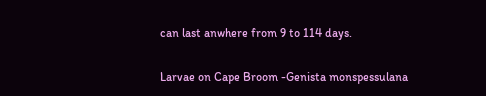can last anwhere from 9 to 114 days.

Larvae on Cape Broom -Genista monspessulana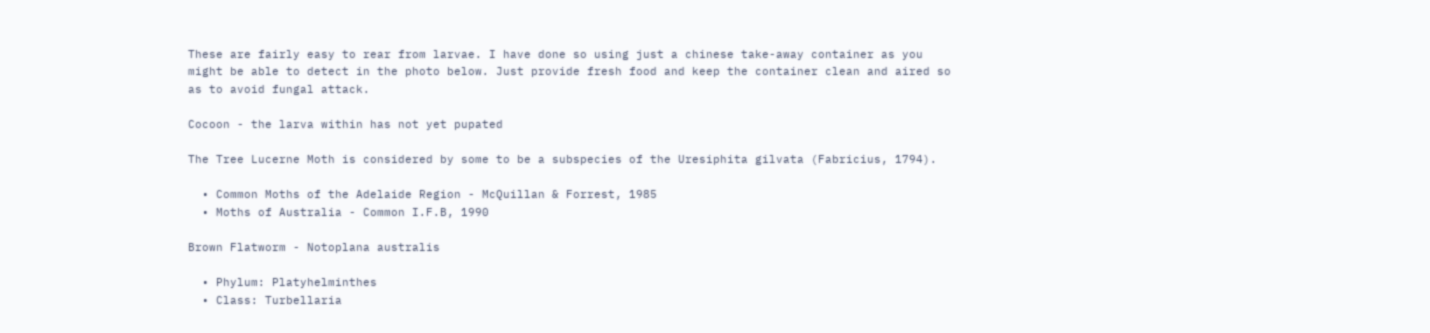These are fairly easy to rear from larvae. I have done so using just a chinese take-away container as you might be able to detect in the photo below. Just provide fresh food and keep the container clean and aired so as to avoid fungal attack.

Cocoon - the larva within has not yet pupated

The Tree Lucerne Moth is considered by some to be a subspecies of the Uresiphita gilvata (Fabricius, 1794).

  • Common Moths of the Adelaide Region - McQuillan & Forrest, 1985
  • Moths of Australia - Common I.F.B, 1990

Brown Flatworm - Notoplana australis

  • Phylum: Platyhelminthes
  • Class: Turbellaria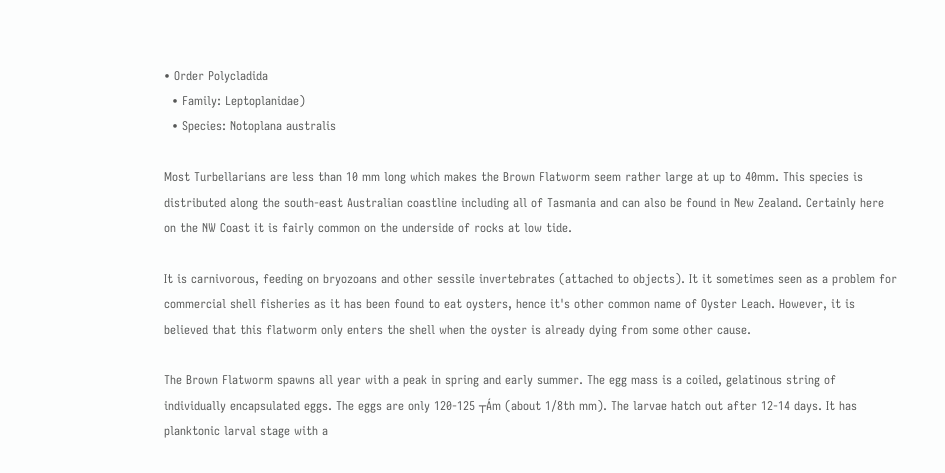• Order Polycladida
  • Family: Leptoplanidae)
  • Species: Notoplana australis

Most Turbellarians are less than 10 mm long which makes the Brown Flatworm seem rather large at up to 40mm. This species is distributed along the south-east Australian coastline including all of Tasmania and can also be found in New Zealand. Certainly here on the NW Coast it is fairly common on the underside of rocks at low tide.

It is carnivorous, feeding on bryozoans and other sessile invertebrates (attached to objects). It it sometimes seen as a problem for commercial shell fisheries as it has been found to eat oysters, hence it's other common name of Oyster Leach. However, it is believed that this flatworm only enters the shell when the oyster is already dying from some other cause.

The Brown Flatworm spawns all year with a peak in spring and early summer. The egg mass is a coiled, gelatinous string of individually encapsulated eggs. The eggs are only 120-125 ┬Ám (about 1/8th mm). The larvae hatch out after 12-14 days. It has planktonic larval stage with a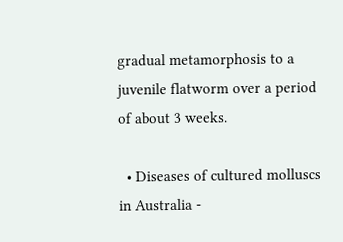gradual metamorphosis to a juvenile flatworm over a period of about 3 weeks.

  • Diseases of cultured molluscs in Australia -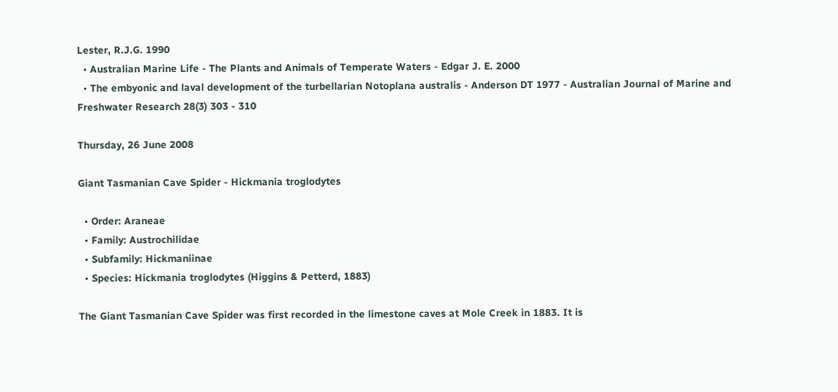Lester, R.J.G. 1990
  • Australian Marine Life - The Plants and Animals of Temperate Waters - Edgar J. E. 2000
  • The embyonic and laval development of the turbellarian Notoplana australis - Anderson DT 1977 - Australian Journal of Marine and Freshwater Research 28(3) 303 - 310

Thursday, 26 June 2008

Giant Tasmanian Cave Spider - Hickmania troglodytes

  • Order: Araneae
  • Family: Austrochilidae
  • Subfamily: Hickmaniinae
  • Species: Hickmania troglodytes (Higgins & Petterd, 1883)

The Giant Tasmanian Cave Spider was first recorded in the limestone caves at Mole Creek in 1883. It is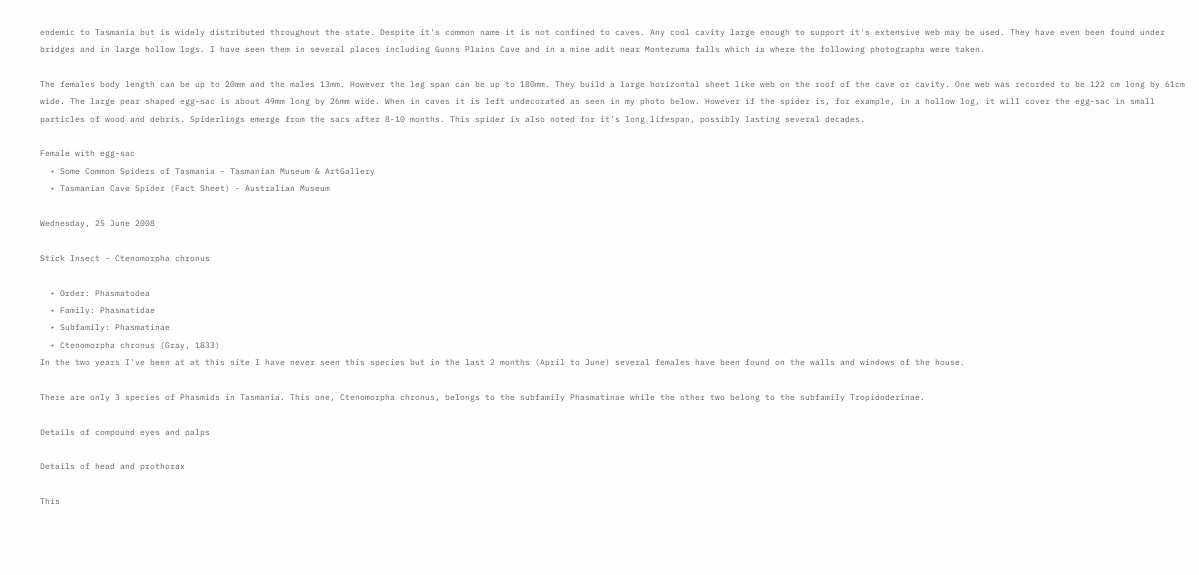endemic to Tasmania but is widely distributed throughout the state. Despite it's common name it is not confined to caves. Any cool cavity large enough to support it's extensive web may be used. They have even been found under bridges and in large hollow logs. I have seen them in several places including Gunns Plains Cave and in a mine adit near Montezuma falls which is where the following photographs were taken.

The females body length can be up to 20mm and the males 13mm. However the leg span can be up to 180mm. They build a large horizontal sheet like web on the roof of the cave or cavity. One web was recorded to be 122 cm long by 61cm wide. The large pear shaped egg-sac is about 49mm long by 26mm wide. When in caves it is left undecorated as seen in my photo below. However if the spider is, for example, in a hollow log, it will cover the egg-sac in small particles of wood and debris. Spiderlings emerge from the sacs after 8-10 months. This spider is also noted for it's long lifespan, possibly lasting several decades.

Female with egg-sac
  • Some Common Spiders of Tasmania - Tasmanian Museum & ArtGallery
  • Tasmanian Cave Spider (Fact Sheet) - Australian Museum

Wednesday, 25 June 2008

Stick Insect - Ctenomorpha chronus

  • Order: Phasmatodea
  • Family: Phasmatidae
  • Subfamily: Phasmatinae
  • Ctenomorpha chronus (Gray, 1833)
In the two years I've been at at this site I have never seen this species but in the last 2 months (April to June) several females have been found on the walls and windows of the house.

There are only 3 species of Phasmids in Tasmania. This one, Ctenomorpha chronus, belongs to the subfamily Phasmatinae while the other two belong to the subfamily Tropidoderinae.

Details of compound eyes and palps

Details of head and prothorax

This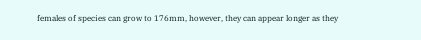females of species can grow to 176mm, however, they can appear longer as they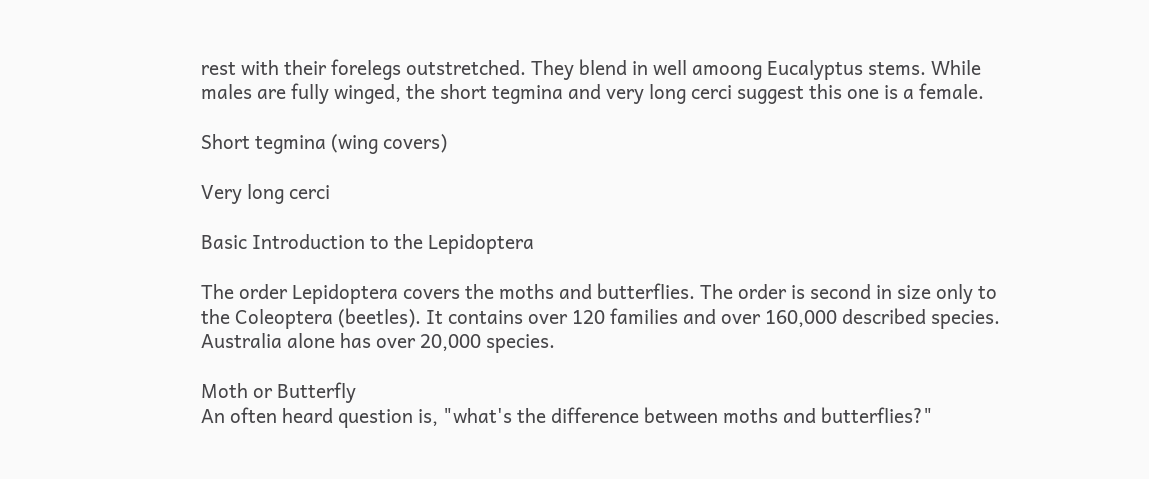rest with their forelegs outstretched. They blend in well amoong Eucalyptus stems. While males are fully winged, the short tegmina and very long cerci suggest this one is a female.

Short tegmina (wing covers)

Very long cerci

Basic Introduction to the Lepidoptera

The order Lepidoptera covers the moths and butterflies. The order is second in size only to the Coleoptera (beetles). It contains over 120 families and over 160,000 described species. Australia alone has over 20,000 species.

Moth or Butterfly
An often heard question is, "what's the difference between moths and butterflies?"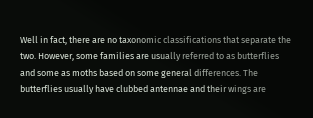Well in fact, there are no taxonomic classifications that separate the two. However, some families are usually referred to as butterflies and some as moths based on some general differences. The butterflies usually have clubbed antennae and their wings are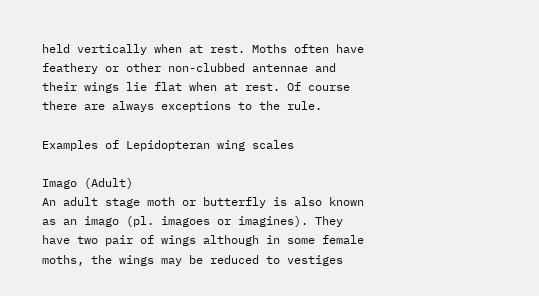held vertically when at rest. Moths often have feathery or other non-clubbed antennae and their wings lie flat when at rest. Of course there are always exceptions to the rule.

Examples of Lepidopteran wing scales

Imago (Adult)
An adult stage moth or butterfly is also known as an imago (pl. imagoes or imagines). They have two pair of wings although in some female moths, the wings may be reduced to vestiges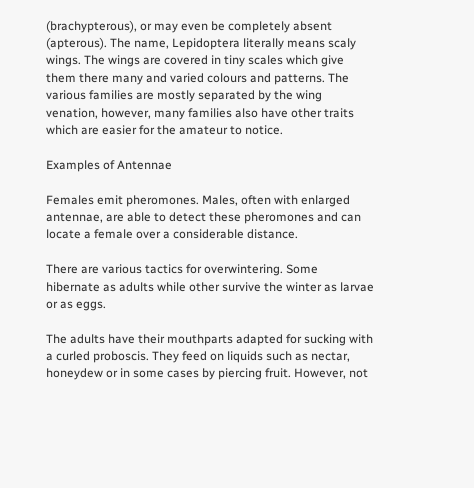(brachypterous), or may even be completely absent (apterous). The name, Lepidoptera literally means scaly wings. The wings are covered in tiny scales which give them there many and varied colours and patterns. The various families are mostly separated by the wing venation, however, many families also have other traits which are easier for the amateur to notice.

Examples of Antennae

Females emit pheromones. Males, often with enlarged antennae, are able to detect these pheromones and can locate a female over a considerable distance.

There are various tactics for overwintering. Some hibernate as adults while other survive the winter as larvae or as eggs.

The adults have their mouthparts adapted for sucking with a curled proboscis. They feed on liquids such as nectar, honeydew or in some cases by piercing fruit. However, not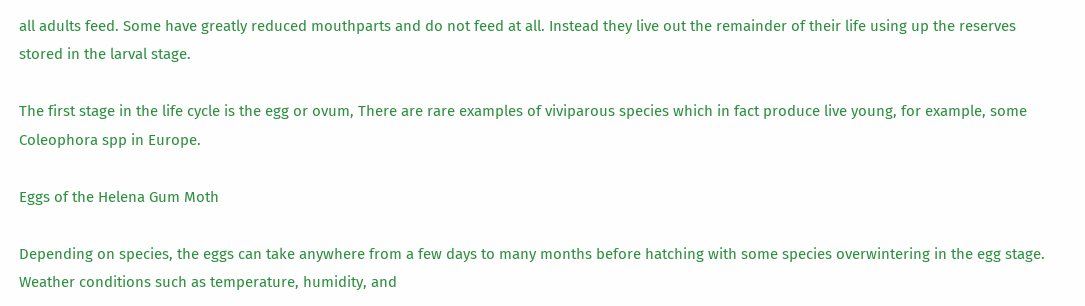all adults feed. Some have greatly reduced mouthparts and do not feed at all. Instead they live out the remainder of their life using up the reserves stored in the larval stage.

The first stage in the life cycle is the egg or ovum, There are rare examples of viviparous species which in fact produce live young, for example, some Coleophora spp in Europe.

Eggs of the Helena Gum Moth

Depending on species, the eggs can take anywhere from a few days to many months before hatching with some species overwintering in the egg stage. Weather conditions such as temperature, humidity, and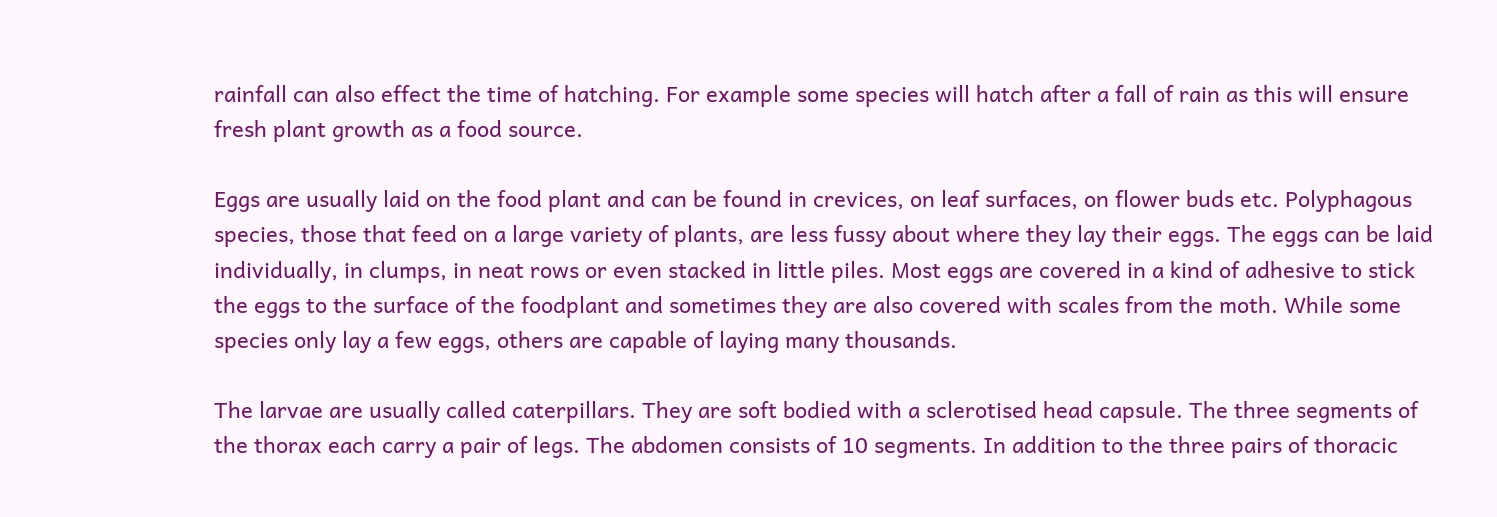rainfall can also effect the time of hatching. For example some species will hatch after a fall of rain as this will ensure fresh plant growth as a food source.

Eggs are usually laid on the food plant and can be found in crevices, on leaf surfaces, on flower buds etc. Polyphagous species, those that feed on a large variety of plants, are less fussy about where they lay their eggs. The eggs can be laid individually, in clumps, in neat rows or even stacked in little piles. Most eggs are covered in a kind of adhesive to stick the eggs to the surface of the foodplant and sometimes they are also covered with scales from the moth. While some species only lay a few eggs, others are capable of laying many thousands.

The larvae are usually called caterpillars. They are soft bodied with a sclerotised head capsule. The three segments of the thorax each carry a pair of legs. The abdomen consists of 10 segments. In addition to the three pairs of thoracic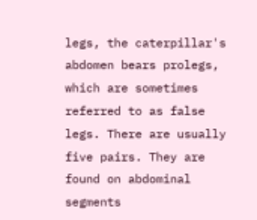legs, the caterpillar's abdomen bears prolegs, which are sometimes referred to as false legs. There are usually five pairs. They are found on abdominal segments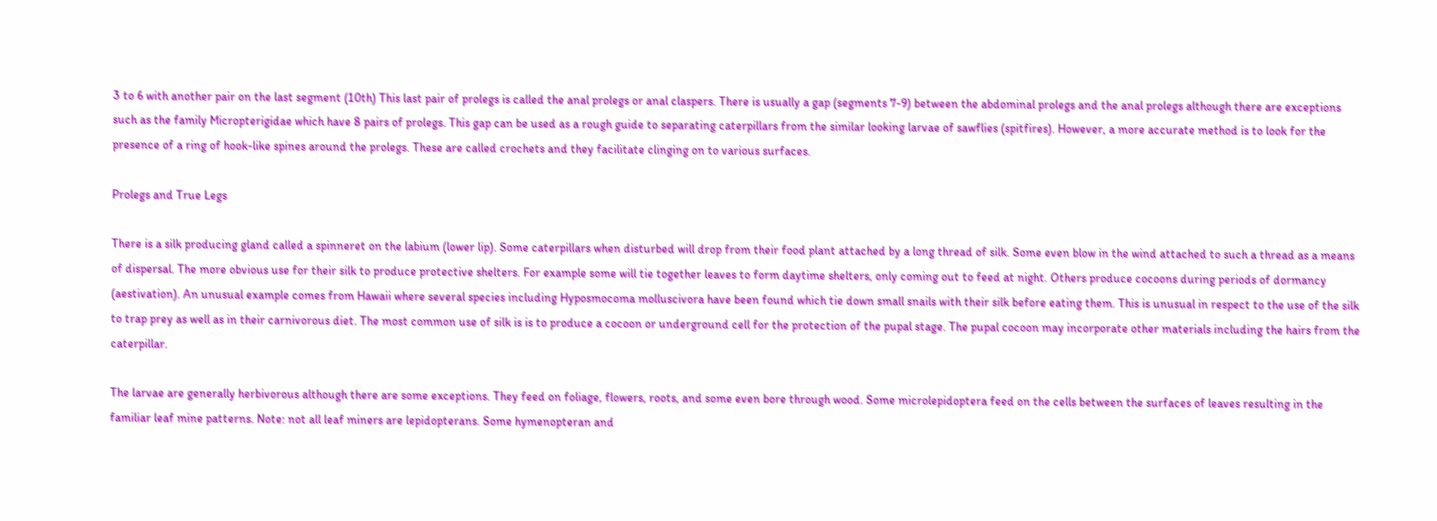3 to 6 with another pair on the last segment (10th) This last pair of prolegs is called the anal prolegs or anal claspers. There is usually a gap (segments 7-9) between the abdominal prolegs and the anal prolegs although there are exceptions such as the family Micropterigidae which have 8 pairs of prolegs. This gap can be used as a rough guide to separating caterpillars from the similar looking larvae of sawflies (spitfires). However, a more accurate method is to look for the presence of a ring of hook-like spines around the prolegs. These are called crochets and they facilitate clinging on to various surfaces.

Prolegs and True Legs

There is a silk producing gland called a spinneret on the labium (lower lip). Some caterpillars when disturbed will drop from their food plant attached by a long thread of silk. Some even blow in the wind attached to such a thread as a means of dispersal. The more obvious use for their silk to produce protective shelters. For example some will tie together leaves to form daytime shelters, only coming out to feed at night. Others produce cocoons during periods of dormancy (aestivation). An unusual example comes from Hawaii where several species including Hyposmocoma molluscivora have been found which tie down small snails with their silk before eating them. This is unusual in respect to the use of the silk to trap prey as well as in their carnivorous diet. The most common use of silk is is to produce a cocoon or underground cell for the protection of the pupal stage. The pupal cocoon may incorporate other materials including the hairs from the caterpillar.

The larvae are generally herbivorous although there are some exceptions. They feed on foliage, flowers, roots, and some even bore through wood. Some microlepidoptera feed on the cells between the surfaces of leaves resulting in the familiar leaf mine patterns. Note: not all leaf miners are lepidopterans. Some hymenopteran and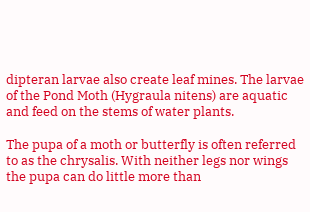dipteran larvae also create leaf mines. The larvae of the Pond Moth (Hygraula nitens) are aquatic and feed on the stems of water plants.

The pupa of a moth or butterfly is often referred to as the chrysalis. With neither legs nor wings the pupa can do little more than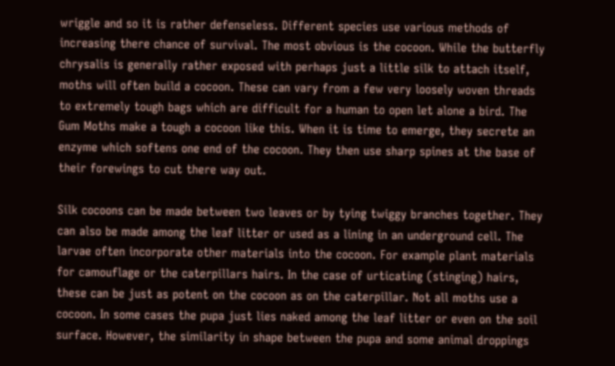wriggle and so it is rather defenseless. Different species use various methods of increasing there chance of survival. The most obvious is the cocoon. While the butterfly chrysalis is generally rather exposed with perhaps just a little silk to attach itself, moths will often build a cocoon. These can vary from a few very loosely woven threads to extremely tough bags which are difficult for a human to open let alone a bird. The Gum Moths make a tough a cocoon like this. When it is time to emerge, they secrete an enzyme which softens one end of the cocoon. They then use sharp spines at the base of their forewings to cut there way out.

Silk cocoons can be made between two leaves or by tying twiggy branches together. They can also be made among the leaf litter or used as a lining in an underground cell. The larvae often incorporate other materials into the cocoon. For example plant materials for camouflage or the caterpillars hairs. In the case of urticating (stinging) hairs, these can be just as potent on the cocoon as on the caterpillar. Not all moths use a cocoon. In some cases the pupa just lies naked among the leaf litter or even on the soil surface. However, the similarity in shape between the pupa and some animal droppings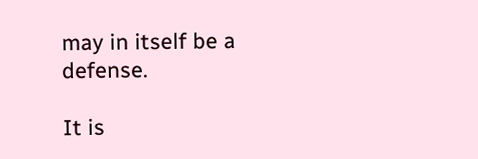may in itself be a defense.

It is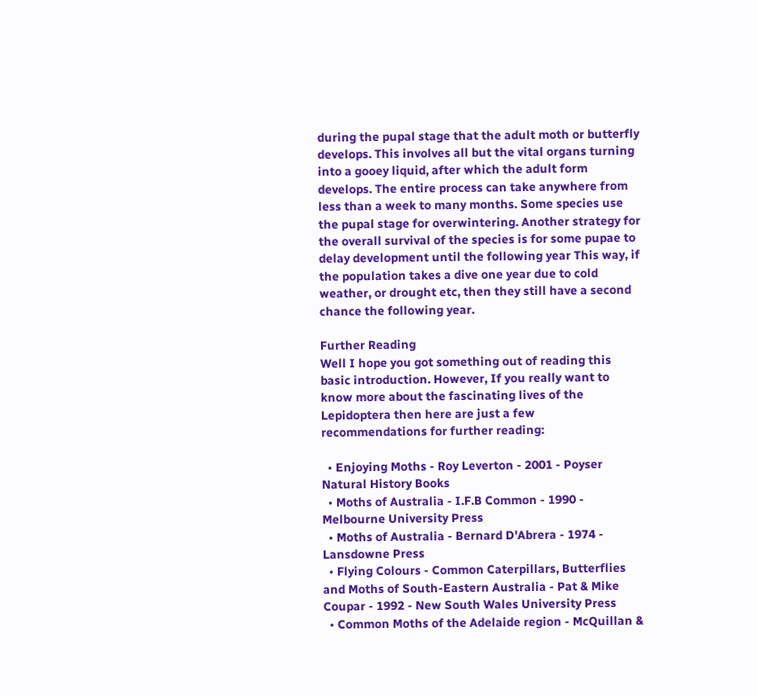during the pupal stage that the adult moth or butterfly develops. This involves all but the vital organs turning into a gooey liquid, after which the adult form develops. The entire process can take anywhere from less than a week to many months. Some species use the pupal stage for overwintering. Another strategy for the overall survival of the species is for some pupae to delay development until the following year This way, if the population takes a dive one year due to cold weather, or drought etc, then they still have a second chance the following year.

Further Reading
Well I hope you got something out of reading this basic introduction. However, If you really want to know more about the fascinating lives of the Lepidoptera then here are just a few recommendations for further reading:

  • Enjoying Moths - Roy Leverton - 2001 - Poyser Natural History Books
  • Moths of Australia - I.F.B Common - 1990 - Melbourne University Press
  • Moths of Australia - Bernard D'Abrera - 1974 - Lansdowne Press
  • Flying Colours - Common Caterpillars, Butterflies and Moths of South-Eastern Australia - Pat & Mike Coupar - 1992 - New South Wales University Press
  • Common Moths of the Adelaide region - McQuillan &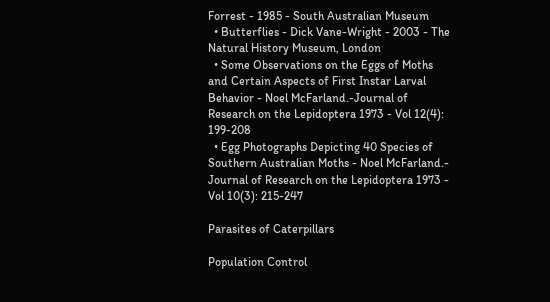Forrest - 1985 - South Australian Museum
  • Butterflies - Dick Vane-Wright - 2003 - The Natural History Museum, London
  • Some Observations on the Eggs of Moths and Certain Aspects of First Instar Larval Behavior - Noel McFarland.-Journal of Research on the Lepidoptera 1973 - Vol 12(4): 199-208
  • Egg Photographs Depicting 40 Species of Southern Australian Moths - Noel McFarland.- Journal of Research on the Lepidoptera 1973 - Vol 10(3): 215-247

Parasites of Caterpillars

Population Control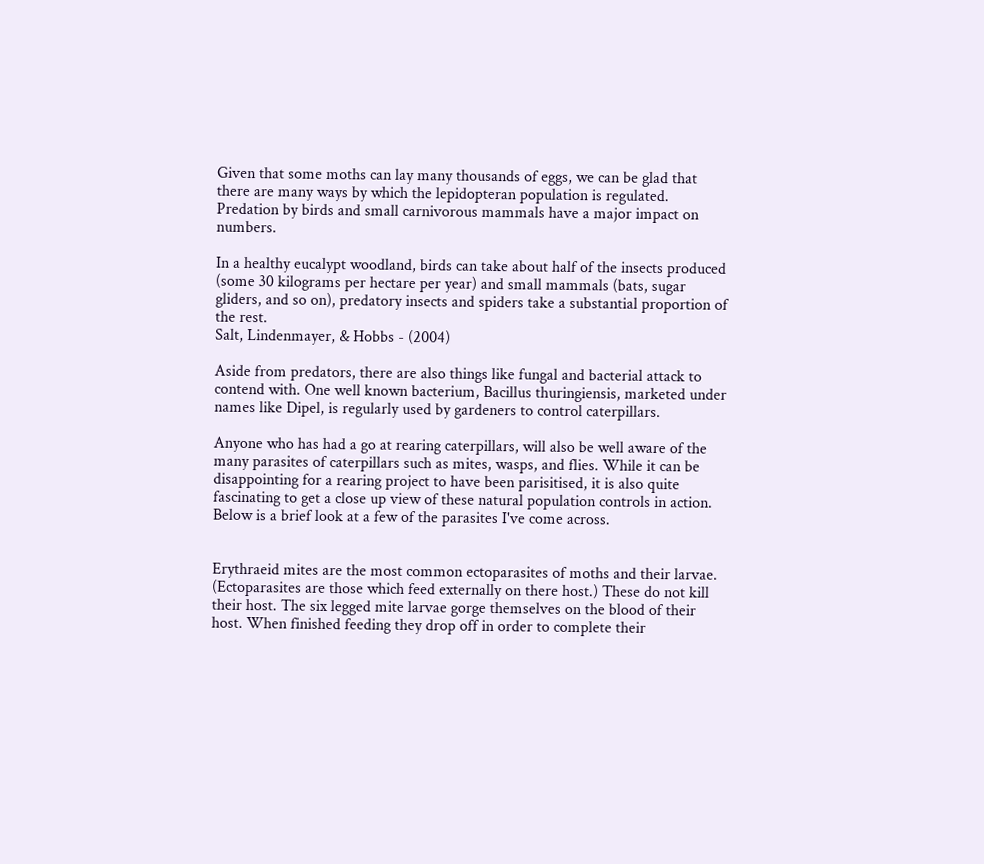Given that some moths can lay many thousands of eggs, we can be glad that there are many ways by which the lepidopteran population is regulated. Predation by birds and small carnivorous mammals have a major impact on numbers.

In a healthy eucalypt woodland, birds can take about half of the insects produced (some 30 kilograms per hectare per year) and small mammals (bats, sugar gliders, and so on), predatory insects and spiders take a substantial proportion of the rest.
Salt, Lindenmayer, & Hobbs - (2004)

Aside from predators, there are also things like fungal and bacterial attack to contend with. One well known bacterium, Bacillus thuringiensis, marketed under names like Dipel, is regularly used by gardeners to control caterpillars.

Anyone who has had a go at rearing caterpillars, will also be well aware of the many parasites of caterpillars such as mites, wasps, and flies. While it can be disappointing for a rearing project to have been parisitised, it is also quite fascinating to get a close up view of these natural population controls in action. Below is a brief look at a few of the parasites I've come across.


Erythraeid mites are the most common ectoparasites of moths and their larvae. (Ectoparasites are those which feed externally on there host.) These do not kill their host. The six legged mite larvae gorge themselves on the blood of their host. When finished feeding they drop off in order to complete their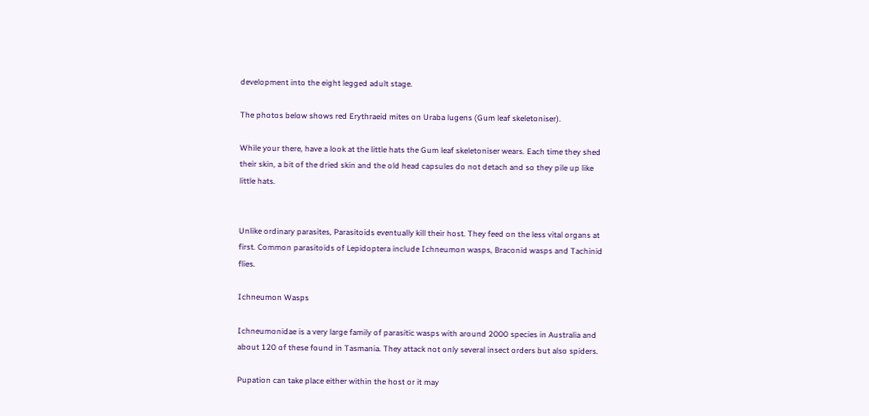development into the eight legged adult stage.

The photos below shows red Erythraeid mites on Uraba lugens (Gum leaf skeletoniser).

While your there, have a look at the little hats the Gum leaf skeletoniser wears. Each time they shed their skin, a bit of the dried skin and the old head capsules do not detach and so they pile up like little hats.


Unlike ordinary parasites, Parasitoids eventually kill their host. They feed on the less vital organs at first. Common parasitoids of Lepidoptera include Ichneumon wasps, Braconid wasps and Tachinid flies.

Ichneumon Wasps

Ichneumonidae is a very large family of parasitic wasps with around 2000 species in Australia and about 120 of these found in Tasmania. They attack not only several insect orders but also spiders.

Pupation can take place either within the host or it may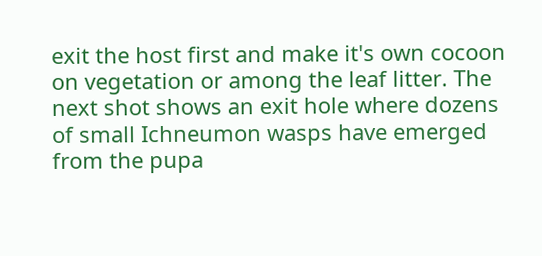exit the host first and make it's own cocoon on vegetation or among the leaf litter. The next shot shows an exit hole where dozens of small Ichneumon wasps have emerged from the pupa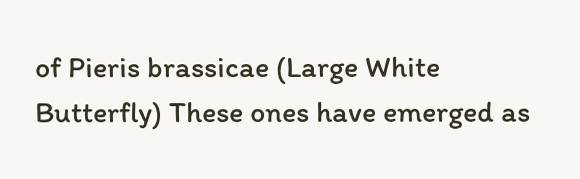of Pieris brassicae (Large White Butterfly) These ones have emerged as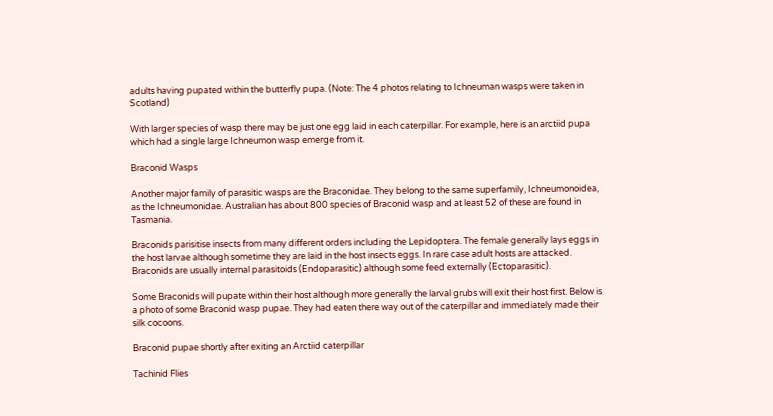adults having pupated within the butterfly pupa. (Note: The 4 photos relating to Ichneuman wasps were taken in Scotland)

With larger species of wasp there may be just one egg laid in each caterpillar. For example, here is an arctiid pupa which had a single large Ichneumon wasp emerge from it.

Braconid Wasps

Another major family of parasitic wasps are the Braconidae. They belong to the same superfamily, Ichneumonoidea, as the Ichneumonidae. Australian has about 800 species of Braconid wasp and at least 52 of these are found in Tasmania.

Braconids parisitise insects from many different orders including the Lepidoptera. The female generally lays eggs in the host larvae although sometime they are laid in the host insects eggs. In rare case adult hosts are attacked. Braconids are usually internal parasitoids (Endoparasitic) although some feed externally (Ectoparasitic).

Some Braconids will pupate within their host although more generally the larval grubs will exit their host first. Below is a photo of some Braconid wasp pupae. They had eaten there way out of the caterpillar and immediately made their silk cocoons.

Braconid pupae shortly after exiting an Arctiid caterpillar

Tachinid Flies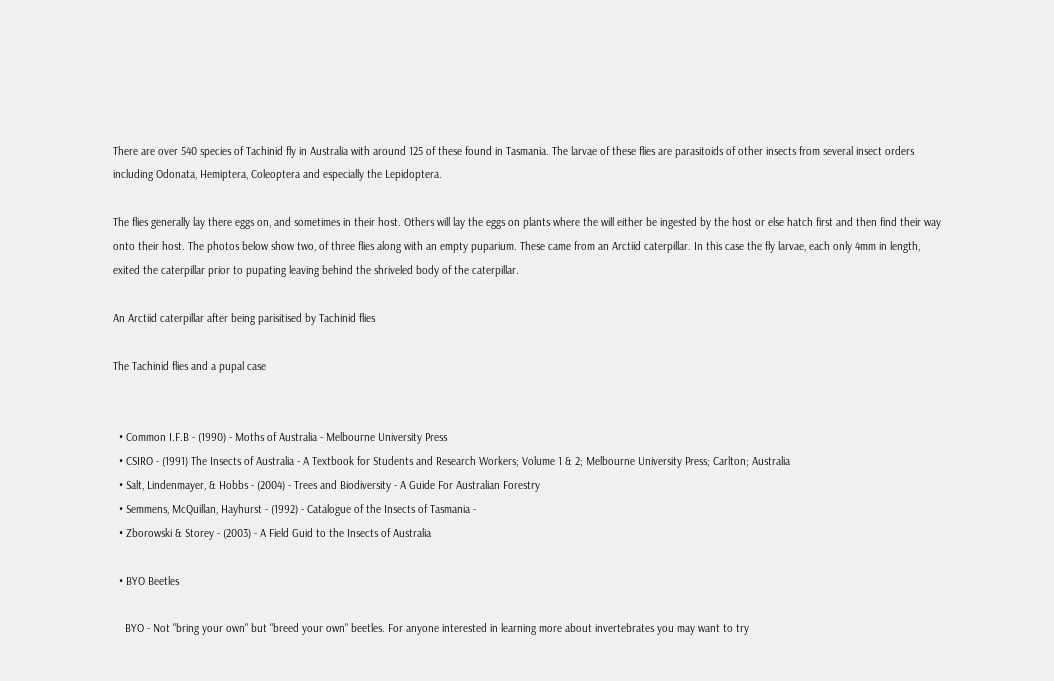There are over 540 species of Tachinid fly in Australia with around 125 of these found in Tasmania. The larvae of these flies are parasitoids of other insects from several insect orders including Odonata, Hemiptera, Coleoptera and especially the Lepidoptera.

The flies generally lay there eggs on, and sometimes in their host. Others will lay the eggs on plants where the will either be ingested by the host or else hatch first and then find their way onto their host. The photos below show two, of three flies along with an empty puparium. These came from an Arctiid caterpillar. In this case the fly larvae, each only 4mm in length, exited the caterpillar prior to pupating leaving behind the shriveled body of the caterpillar.

An Arctiid caterpillar after being parisitised by Tachinid flies

The Tachinid flies and a pupal case


  • Common I.F.B - (1990) - Moths of Australia - Melbourne University Press
  • CSIRO - (1991) The Insects of Australia - A Textbook for Students and Research Workers; Volume 1 & 2; Melbourne University Press; Carlton; Australia
  • Salt, Lindenmayer, & Hobbs - (2004) - Trees and Biodiversity - A Guide For Australian Forestry
  • Semmens, McQuillan, Hayhurst - (1992) - Catalogue of the Insects of Tasmania -
  • Zborowski & Storey - (2003) - A Field Guid to the Insects of Australia

  • BYO Beetles

    BYO - Not "bring your own" but "breed your own" beetles. For anyone interested in learning more about invertebrates you may want to try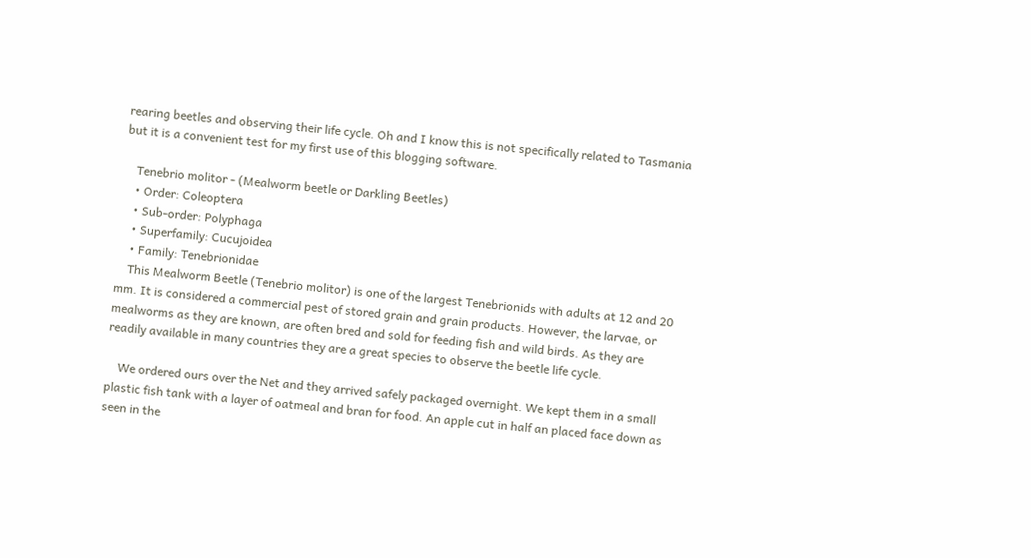rearing beetles and observing their life cycle. Oh and I know this is not specifically related to Tasmania but it is a convenient test for my first use of this blogging software.

    Tenebrio molitor - (Mealworm beetle or Darkling Beetles)
    • Order: Coleoptera
    • Sub-order: Polyphaga
    • Superfamily: Cucujoidea
    • Family: Tenebrionidae
    This Mealworm Beetle (Tenebrio molitor) is one of the largest Tenebrionids with adults at 12 and 20 mm. It is considered a commercial pest of stored grain and grain products. However, the larvae, or mealworms as they are known, are often bred and sold for feeding fish and wild birds. As they are readily available in many countries they are a great species to observe the beetle life cycle.

    We ordered ours over the Net and they arrived safely packaged overnight. We kept them in a small plastic fish tank with a layer of oatmeal and bran for food. An apple cut in half an placed face down as seen in the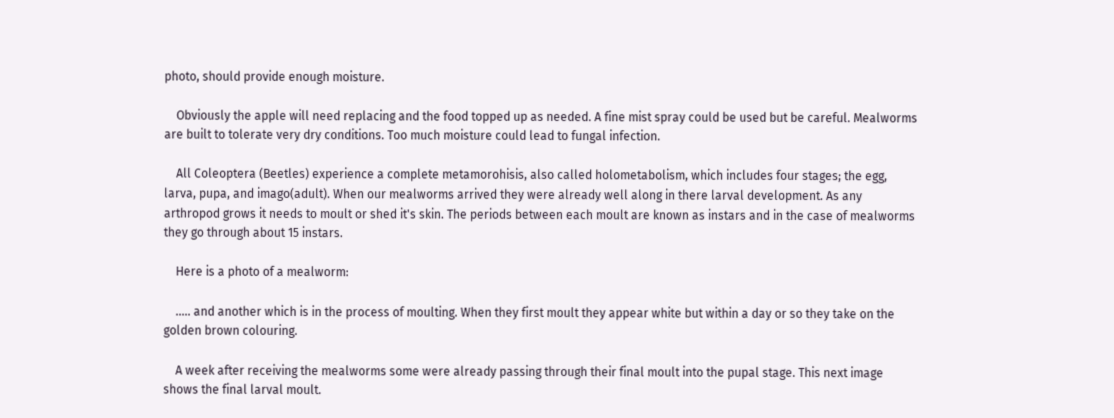photo, should provide enough moisture.

    Obviously the apple will need replacing and the food topped up as needed. A fine mist spray could be used but be careful. Mealworms are built to tolerate very dry conditions. Too much moisture could lead to fungal infection.

    All Coleoptera (Beetles) experience a complete metamorohisis, also called holometabolism, which includes four stages; the egg, larva, pupa, and imago(adult). When our mealworms arrived they were already well along in there larval development. As any arthropod grows it needs to moult or shed it's skin. The periods between each moult are known as instars and in the case of mealworms they go through about 15 instars.

    Here is a photo of a mealworm:

    ..... and another which is in the process of moulting. When they first moult they appear white but within a day or so they take on the golden brown colouring.

    A week after receiving the mealworms some were already passing through their final moult into the pupal stage. This next image shows the final larval moult.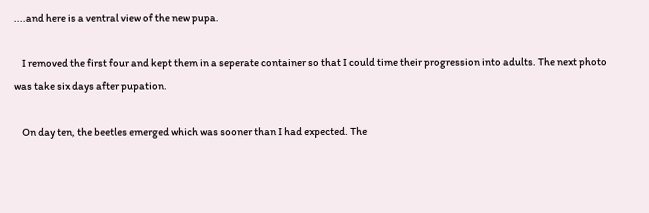....and here is a ventral view of the new pupa.

    I removed the first four and kept them in a seperate container so that I could time their progression into adults. The next photo was take six days after pupation.

    On day ten, the beetles emerged which was sooner than I had expected. The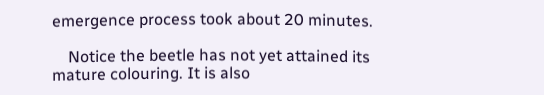emergence process took about 20 minutes.

    Notice the beetle has not yet attained its mature colouring. It is also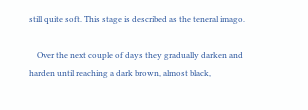still quite soft. This stage is described as the teneral imago.

    Over the next couple of days they gradually darken and harden until reaching a dark brown, almost black,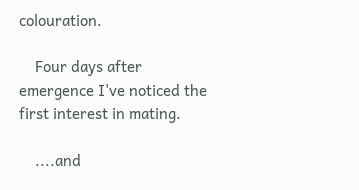colouration.

    Four days after emergence I've noticed the first interest in mating.

    ....and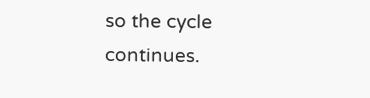so the cycle continues.